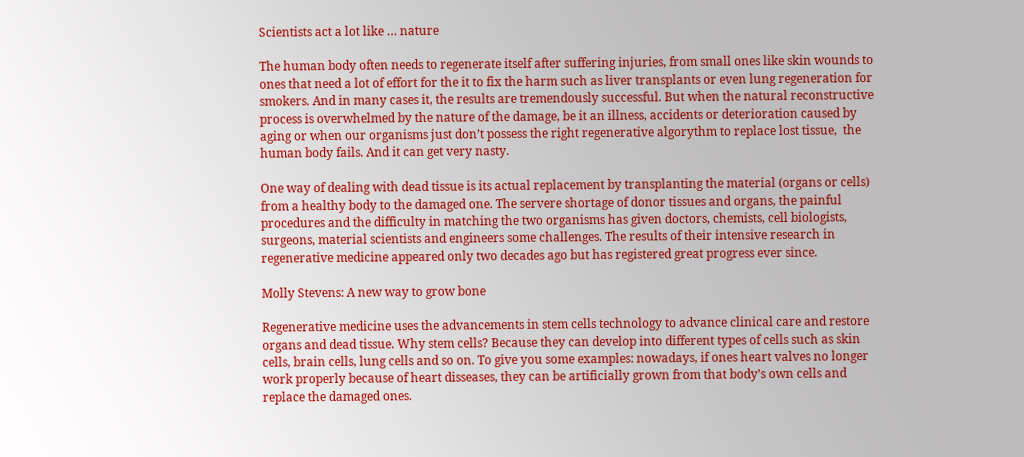Scientists act a lot like … nature

The human body often needs to regenerate itself after suffering injuries, from small ones like skin wounds to ones that need a lot of effort for the it to fix the harm such as liver transplants or even lung regeneration for smokers. And in many cases it, the results are tremendously successful. But when the natural reconstructive process is overwhelmed by the nature of the damage, be it an illness, accidents or deterioration caused by aging or when our organisms just don’t possess the right regenerative algorythm to replace lost tissue,  the human body fails. And it can get very nasty.

One way of dealing with dead tissue is its actual replacement by transplanting the material (organs or cells) from a healthy body to the damaged one. The servere shortage of donor tissues and organs, the painful procedures and the difficulty in matching the two organisms has given doctors, chemists, cell biologists, surgeons, material scientists and engineers some challenges. The results of their intensive research in regenerative medicine appeared only two decades ago but has registered great progress ever since.

Molly Stevens: A new way to grow bone

Regenerative medicine uses the advancements in stem cells technology to advance clinical care and restore organs and dead tissue. Why stem cells? Because they can develop into different types of cells such as skin cells, brain cells, lung cells and so on. To give you some examples: nowadays, if ones heart valves no longer work properly because of heart disseases, they can be artificially grown from that body’s own cells and replace the damaged ones.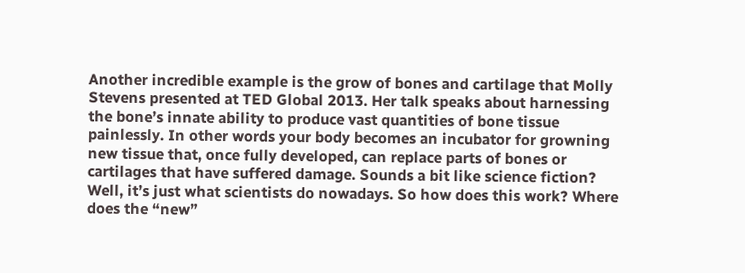Another incredible example is the grow of bones and cartilage that Molly Stevens presented at TED Global 2013. Her talk speaks about harnessing the bone’s innate ability to produce vast quantities of bone tissue painlessly. In other words your body becomes an incubator for growning new tissue that, once fully developed, can replace parts of bones or cartilages that have suffered damage. Sounds a bit like science fiction? Well, it’s just what scientists do nowadays. So how does this work? Where does the “new”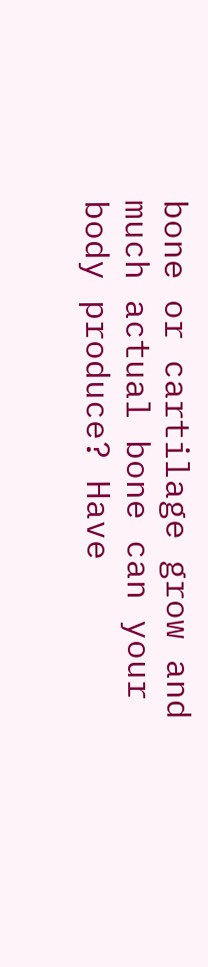bone or cartilage grow and much actual bone can your body produce? Have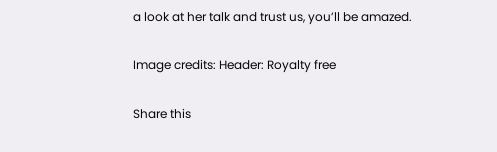a look at her talk and trust us, you’ll be amazed.

Image credits: Header: Royalty free

Share this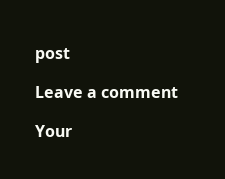post

Leave a comment

Your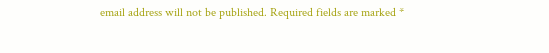email address will not be published. Required fields are marked *